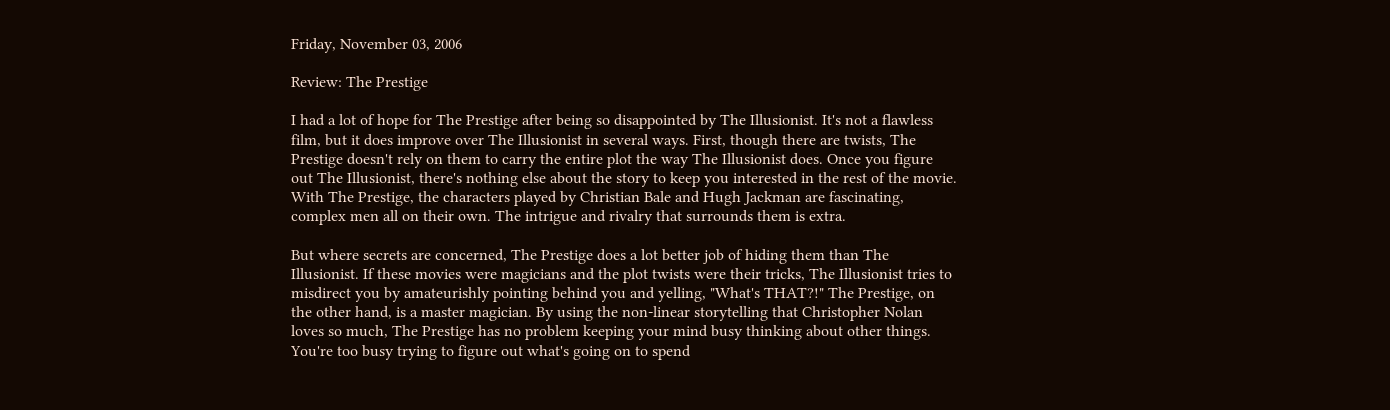Friday, November 03, 2006

Review: The Prestige

I had a lot of hope for The Prestige after being so disappointed by The Illusionist. It's not a flawless film, but it does improve over The Illusionist in several ways. First, though there are twists, The Prestige doesn't rely on them to carry the entire plot the way The Illusionist does. Once you figure out The Illusionist, there's nothing else about the story to keep you interested in the rest of the movie. With The Prestige, the characters played by Christian Bale and Hugh Jackman are fascinating, complex men all on their own. The intrigue and rivalry that surrounds them is extra.

But where secrets are concerned, The Prestige does a lot better job of hiding them than The Illusionist. If these movies were magicians and the plot twists were their tricks, The Illusionist tries to misdirect you by amateurishly pointing behind you and yelling, "What's THAT?!" The Prestige, on the other hand, is a master magician. By using the non-linear storytelling that Christopher Nolan loves so much, The Prestige has no problem keeping your mind busy thinking about other things. You're too busy trying to figure out what's going on to spend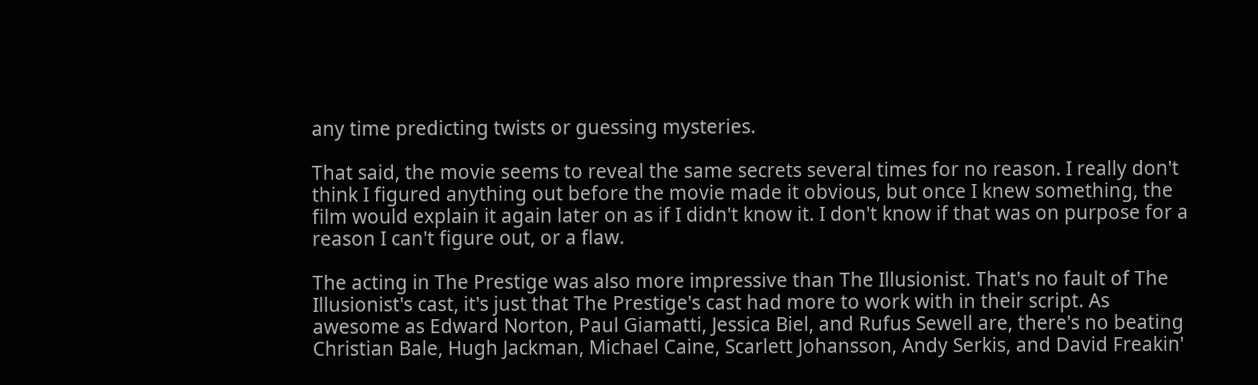any time predicting twists or guessing mysteries.

That said, the movie seems to reveal the same secrets several times for no reason. I really don't think I figured anything out before the movie made it obvious, but once I knew something, the film would explain it again later on as if I didn't know it. I don't know if that was on purpose for a reason I can't figure out, or a flaw.

The acting in The Prestige was also more impressive than The Illusionist. That's no fault of The Illusionist's cast, it's just that The Prestige's cast had more to work with in their script. As awesome as Edward Norton, Paul Giamatti, Jessica Biel, and Rufus Sewell are, there's no beating Christian Bale, Hugh Jackman, Michael Caine, Scarlett Johansson, Andy Serkis, and David Freakin'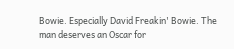Bowie. Especially David Freakin' Bowie. The man deserves an Oscar for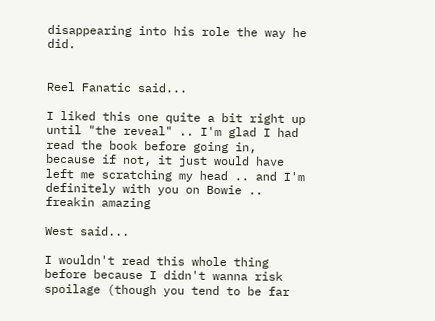disappearing into his role the way he did.


Reel Fanatic said...

I liked this one quite a bit right up until "the reveal" .. I'm glad I had read the book before going in, because if not, it just would have left me scratching my head .. and I'm definitely with you on Bowie .. freakin amazing

West said...

I wouldn't read this whole thing before because I didn't wanna risk spoilage (though you tend to be far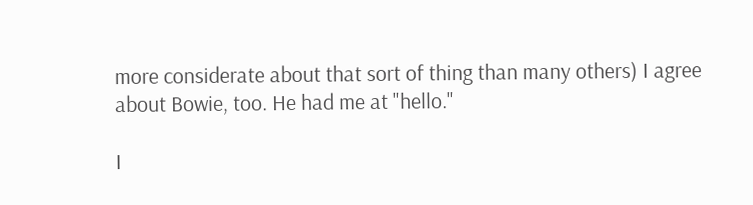more considerate about that sort of thing than many others) I agree about Bowie, too. He had me at "hello."

I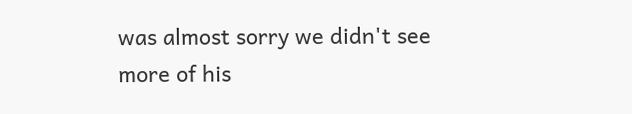was almost sorry we didn't see more of his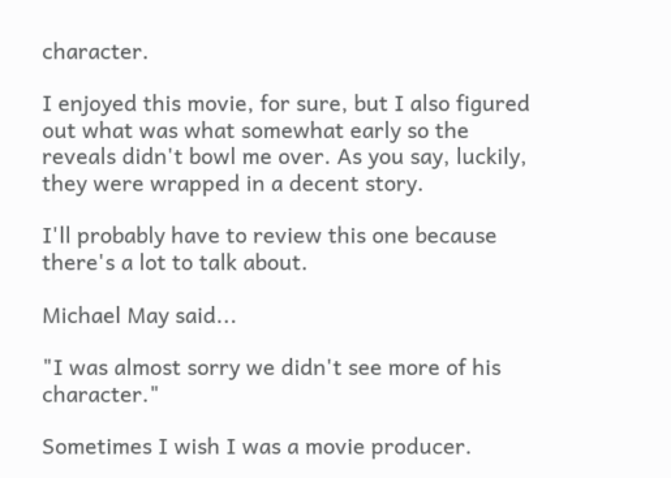character.

I enjoyed this movie, for sure, but I also figured out what was what somewhat early so the reveals didn't bowl me over. As you say, luckily, they were wrapped in a decent story.

I'll probably have to review this one because there's a lot to talk about.

Michael May said...

"I was almost sorry we didn't see more of his character."

Sometimes I wish I was a movie producer.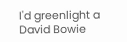I'd greenlight a David Bowie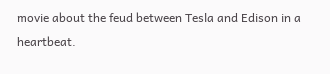movie about the feud between Tesla and Edison in a heartbeat.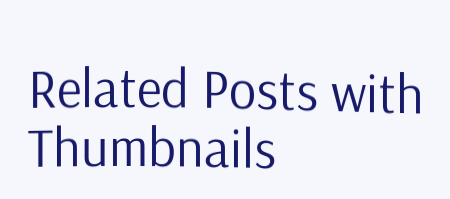Related Posts with Thumbnails